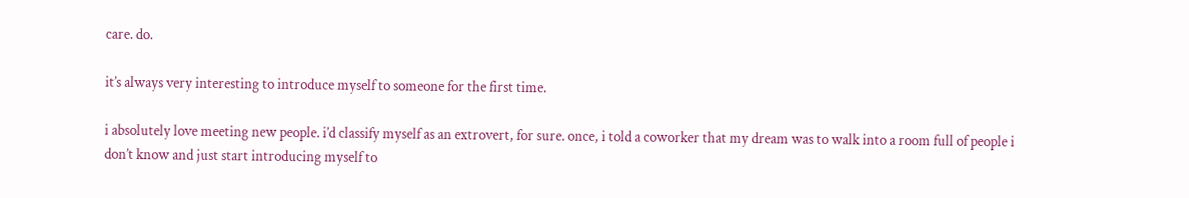care. do.

it’s always very interesting to introduce myself to someone for the first time.

i absolutely love meeting new people. i’d classify myself as an extrovert, for sure. once, i told a coworker that my dream was to walk into a room full of people i don’t know and just start introducing myself to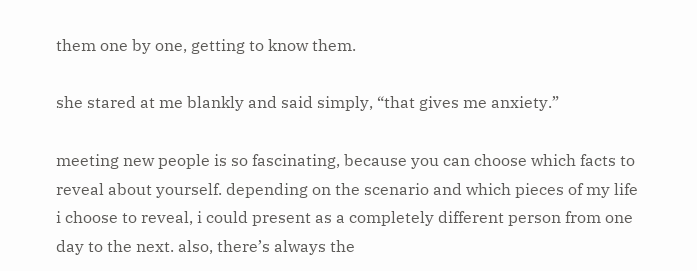them one by one, getting to know them.

she stared at me blankly and said simply, “that gives me anxiety.”

meeting new people is so fascinating, because you can choose which facts to reveal about yourself. depending on the scenario and which pieces of my life i choose to reveal, i could present as a completely different person from one day to the next. also, there’s always the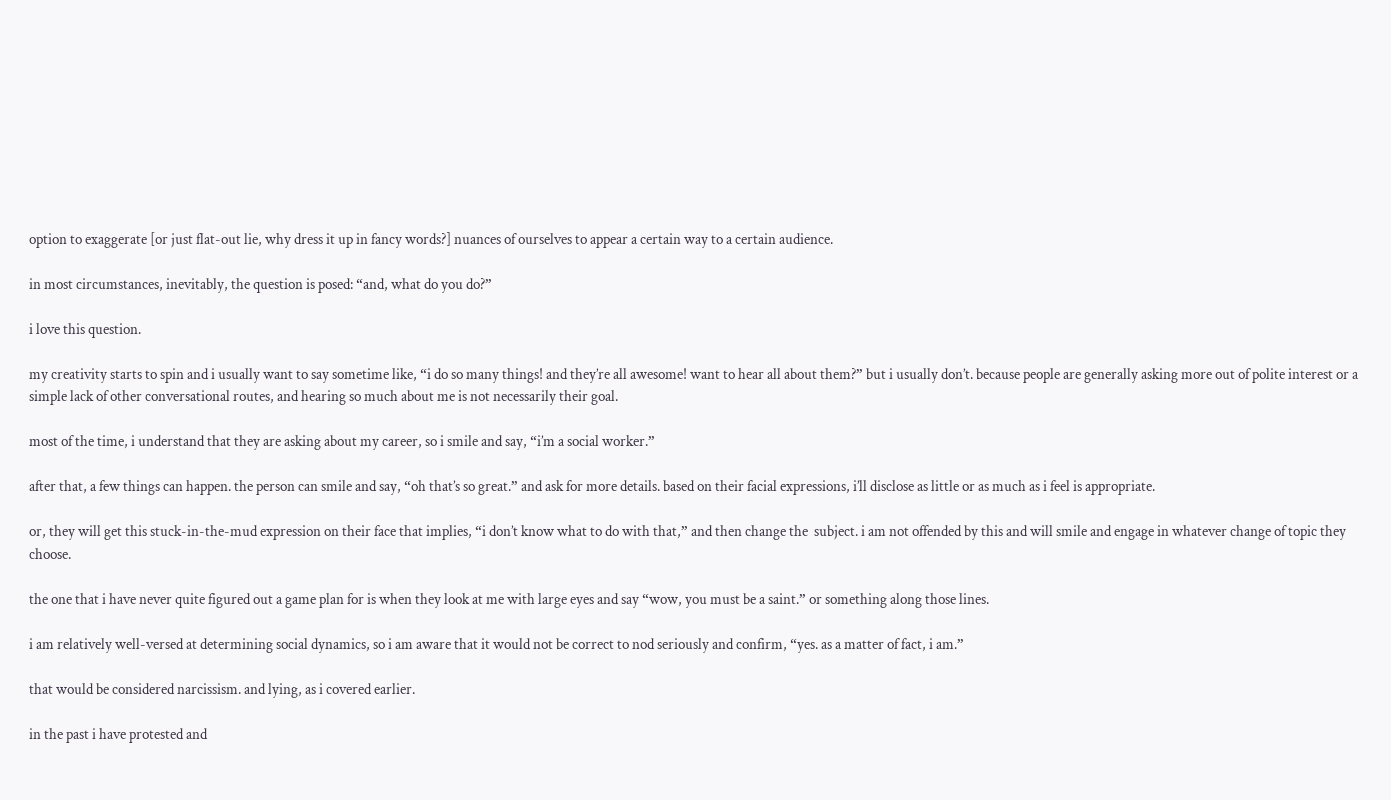option to exaggerate [or just flat-out lie, why dress it up in fancy words?] nuances of ourselves to appear a certain way to a certain audience.

in most circumstances, inevitably, the question is posed: “and, what do you do?”

i love this question.

my creativity starts to spin and i usually want to say sometime like, “i do so many things! and they’re all awesome! want to hear all about them?” but i usually don’t. because people are generally asking more out of polite interest or a simple lack of other conversational routes, and hearing so much about me is not necessarily their goal.

most of the time, i understand that they are asking about my career, so i smile and say, “i’m a social worker.”

after that, a few things can happen. the person can smile and say, “oh that’s so great.” and ask for more details. based on their facial expressions, i’ll disclose as little or as much as i feel is appropriate.

or, they will get this stuck-in-the-mud expression on their face that implies, “i don’t know what to do with that,” and then change the  subject. i am not offended by this and will smile and engage in whatever change of topic they choose.

the one that i have never quite figured out a game plan for is when they look at me with large eyes and say “wow, you must be a saint.” or something along those lines.

i am relatively well-versed at determining social dynamics, so i am aware that it would not be correct to nod seriously and confirm, “yes. as a matter of fact, i am.”

that would be considered narcissism. and lying, as i covered earlier.

in the past i have protested and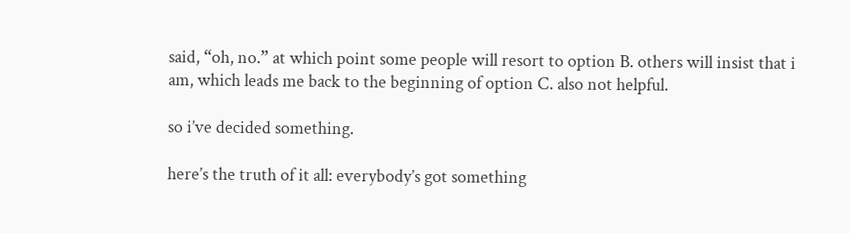said, “oh, no.” at which point some people will resort to option B. others will insist that i am, which leads me back to the beginning of option C. also not helpful.

so i’ve decided something.

here’s the truth of it all: everybody’s got something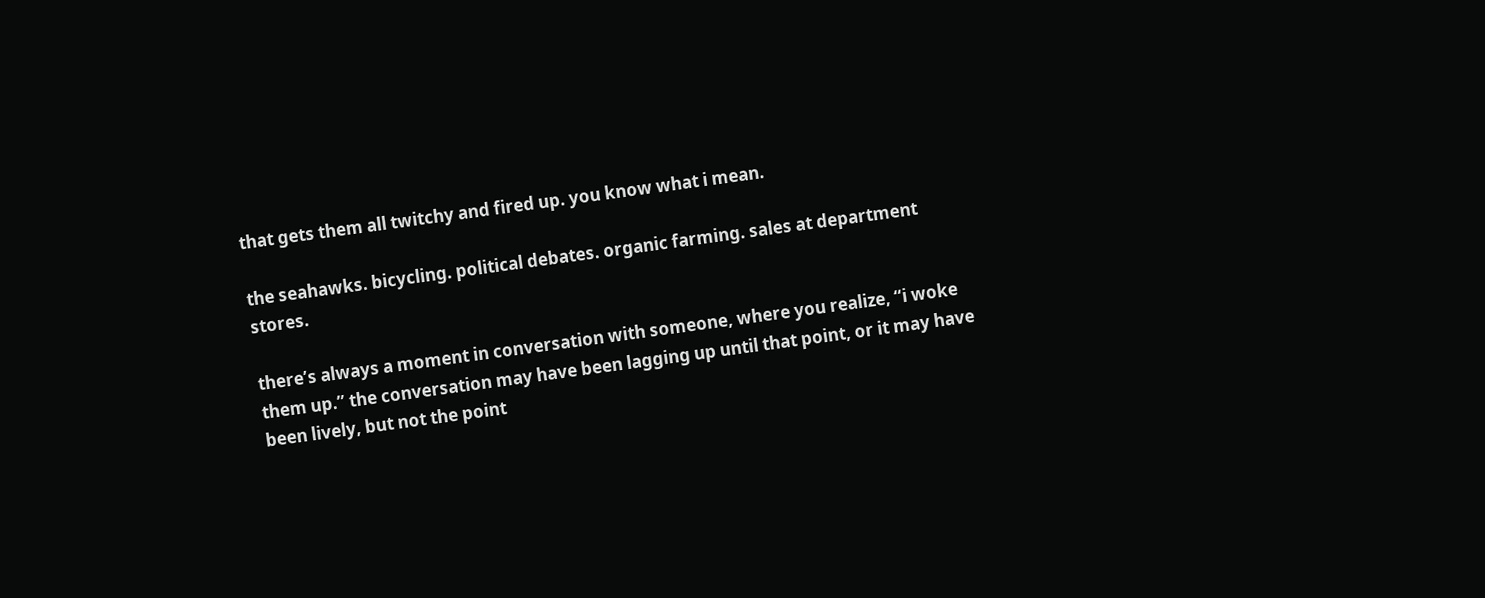that gets them all twitchy and fired up. you know what i mean.

the seahawks. bicycling. political debates. organic farming. sales at department stores.

there’s always a moment in conversation with someone, where you realize, “i woke them up.” the conversation may have been lagging up until that point, or it may have been lively, but not the point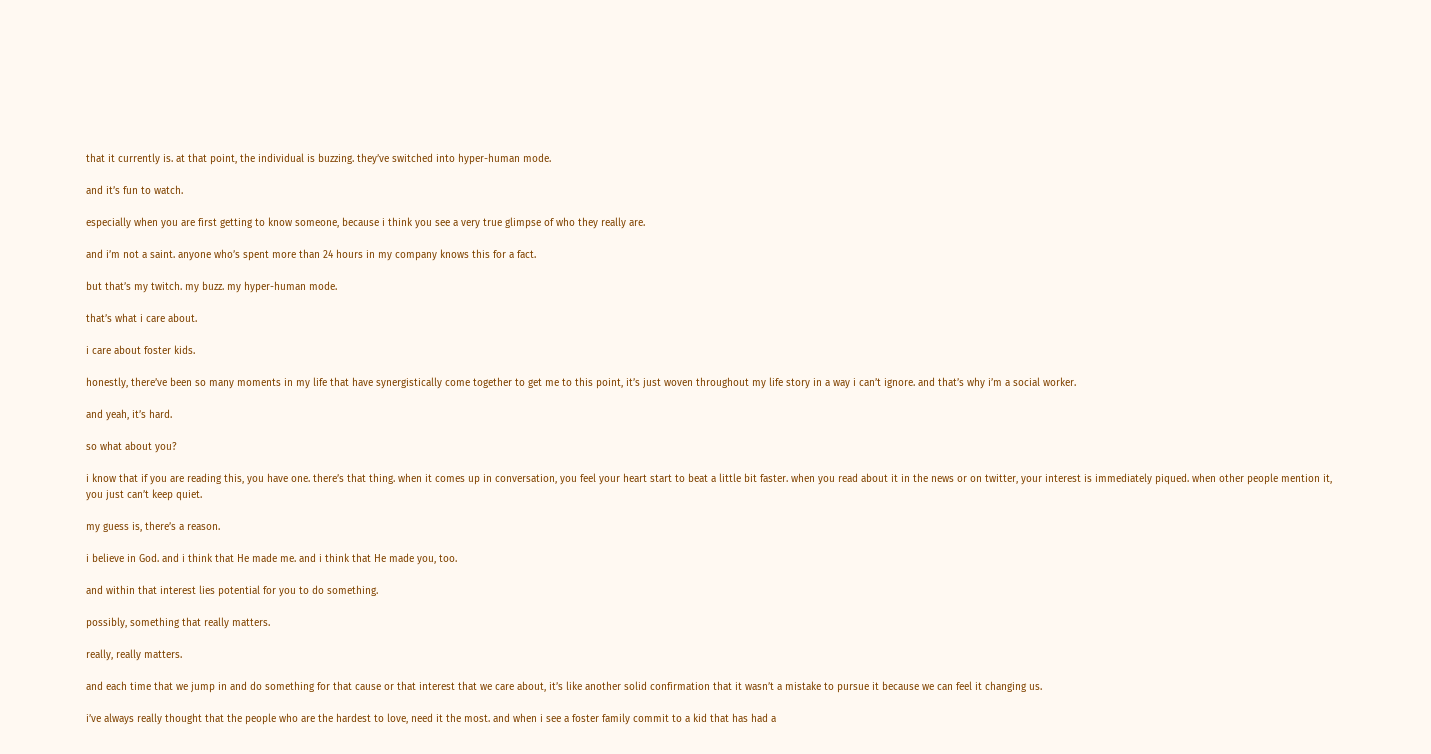that it currently is. at that point, the individual is buzzing. they’ve switched into hyper-human mode.

and it’s fun to watch.

especially when you are first getting to know someone, because i think you see a very true glimpse of who they really are.

and i’m not a saint. anyone who’s spent more than 24 hours in my company knows this for a fact.

but that’s my twitch. my buzz. my hyper-human mode.

that’s what i care about.

i care about foster kids.

honestly, there’ve been so many moments in my life that have synergistically come together to get me to this point, it’s just woven throughout my life story in a way i can’t ignore. and that’s why i’m a social worker.

and yeah, it’s hard.

so what about you?

i know that if you are reading this, you have one. there’s that thing. when it comes up in conversation, you feel your heart start to beat a little bit faster. when you read about it in the news or on twitter, your interest is immediately piqued. when other people mention it, you just can’t keep quiet.

my guess is, there’s a reason.

i believe in God. and i think that He made me. and i think that He made you, too.

and within that interest lies potential for you to do something.

possibly, something that really matters.

really, really matters.

and each time that we jump in and do something for that cause or that interest that we care about, it’s like another solid confirmation that it wasn’t a mistake to pursue it because we can feel it changing us.

i’ve always really thought that the people who are the hardest to love, need it the most. and when i see a foster family commit to a kid that has had a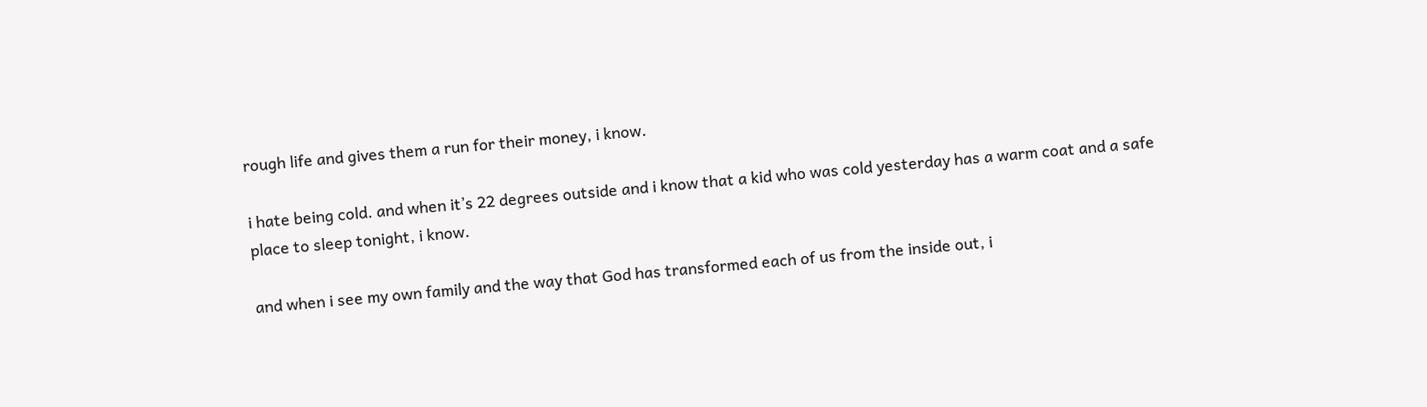rough life and gives them a run for their money, i know.

i hate being cold. and when it’s 22 degrees outside and i know that a kid who was cold yesterday has a warm coat and a safe place to sleep tonight, i know.

and when i see my own family and the way that God has transformed each of us from the inside out, i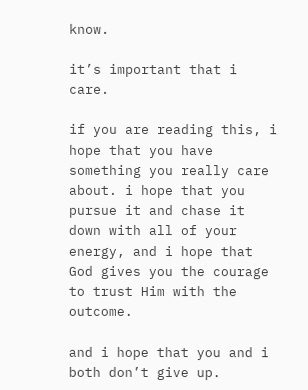know.

it’s important that i care.

if you are reading this, i hope that you have something you really care about. i hope that you pursue it and chase it down with all of your energy, and i hope that God gives you the courage to trust Him with the outcome.

and i hope that you and i both don’t give up.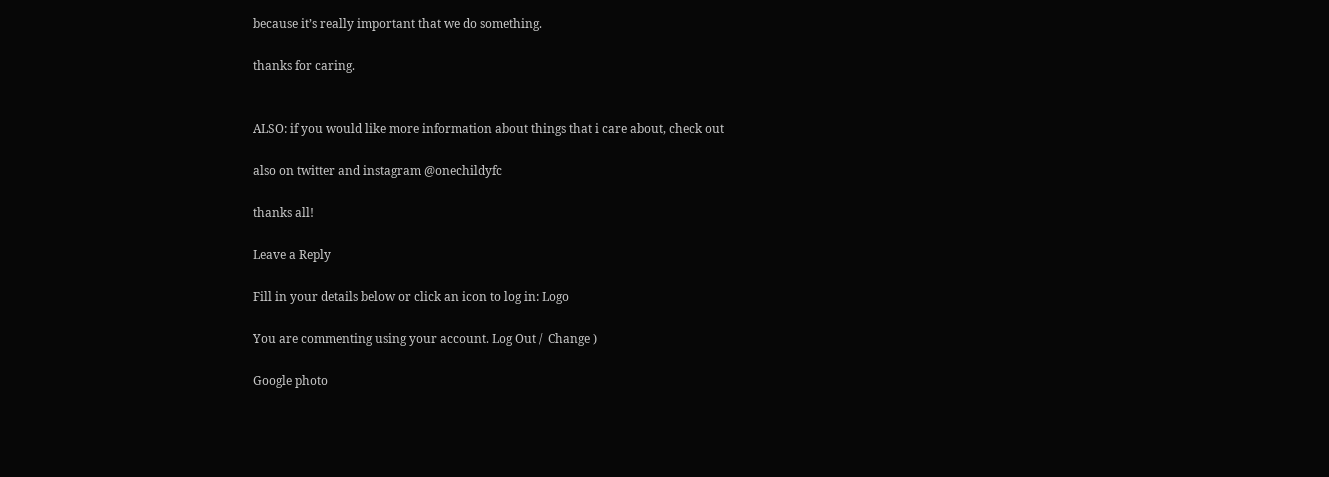because it’s really important that we do something.

thanks for caring.


ALSO: if you would like more information about things that i care about, check out

also on twitter and instagram @onechildyfc

thanks all!

Leave a Reply

Fill in your details below or click an icon to log in: Logo

You are commenting using your account. Log Out /  Change )

Google photo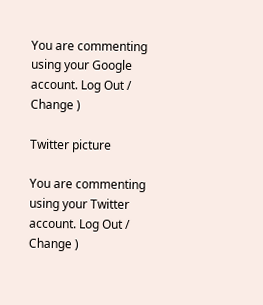You are commenting using your Google account. Log Out /  Change )

Twitter picture

You are commenting using your Twitter account. Log Out /  Change )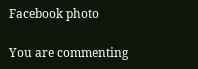Facebook photo

You are commenting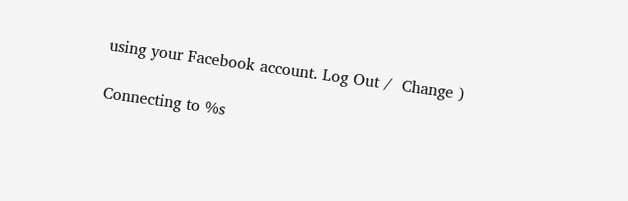using your Facebook account. Log Out /  Change )

Connecting to %s